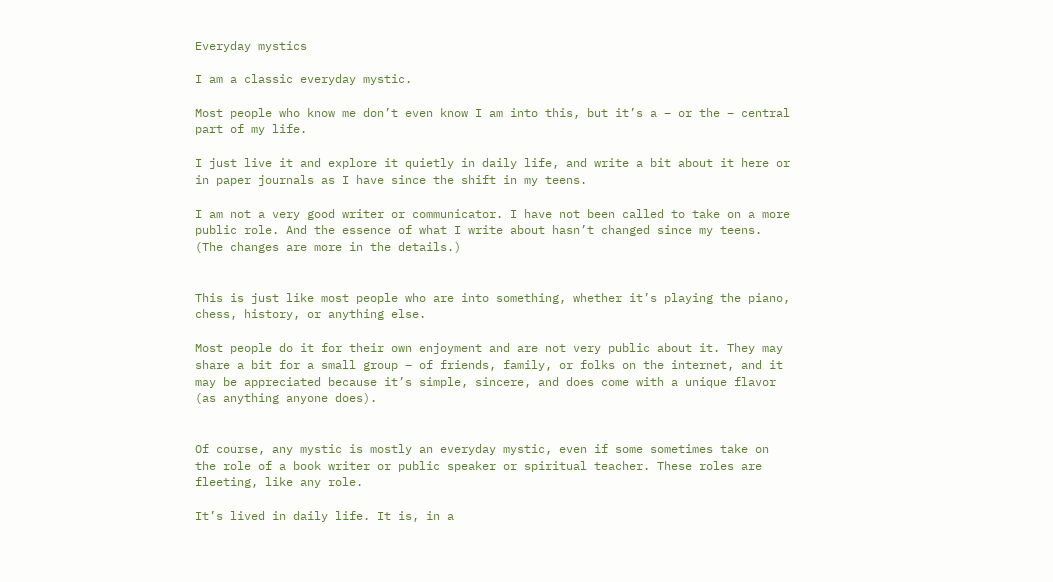Everyday mystics

I am a classic everyday mystic.

Most people who know me don’t even know I am into this, but it’s a – or the – central part of my life.

I just live it and explore it quietly in daily life, and write a bit about it here or in paper journals as I have since the shift in my teens.

I am not a very good writer or communicator. I have not been called to take on a more public role. And the essence of what I write about hasn’t changed since my teens. (The changes are more in the details.)


This is just like most people who are into something, whether it’s playing the piano, chess, history, or anything else.

Most people do it for their own enjoyment and are not very public about it. They may share a bit for a small group – of friends, family, or folks on the internet, and it may be appreciated because it’s simple, sincere, and does come with a unique flavor (as anything anyone does).


Of course, any mystic is mostly an everyday mystic, even if some sometimes take on the role of a book writer or public speaker or spiritual teacher. These roles are fleeting, like any role.

It’s lived in daily life. It is, in a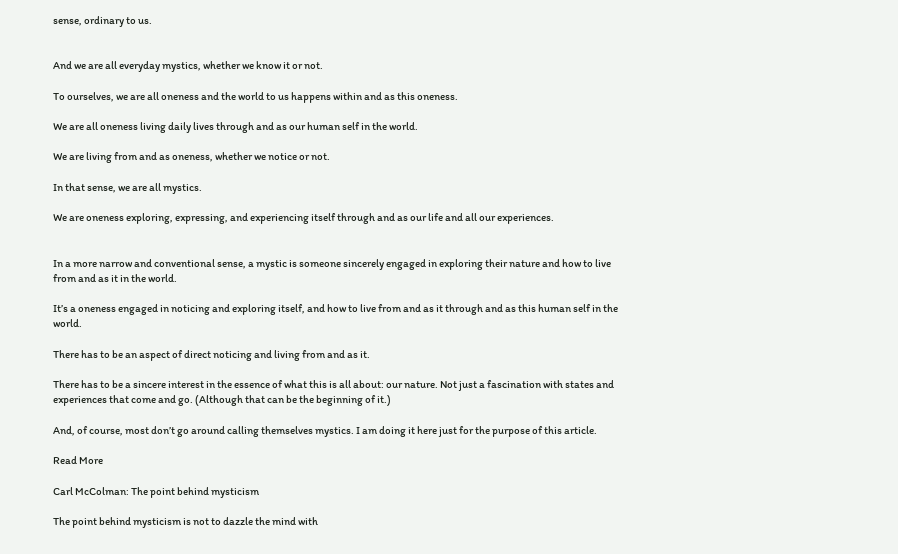sense, ordinary to us.


And we are all everyday mystics, whether we know it or not.

To ourselves, we are all oneness and the world to us happens within and as this oneness.

We are all oneness living daily lives through and as our human self in the world.

We are living from and as oneness, whether we notice or not.

In that sense, we are all mystics.

We are oneness exploring, expressing, and experiencing itself through and as our life and all our experiences.


In a more narrow and conventional sense, a mystic is someone sincerely engaged in exploring their nature and how to live from and as it in the world.

It’s a oneness engaged in noticing and exploring itself, and how to live from and as it through and as this human self in the world.

There has to be an aspect of direct noticing and living from and as it.

There has to be a sincere interest in the essence of what this is all about: our nature. Not just a fascination with states and experiences that come and go. (Although that can be the beginning of it.)

And, of course, most don’t go around calling themselves mystics. I am doing it here just for the purpose of this article.

Read More

Carl McColman: The point behind mysticism

The point behind mysticism is not to dazzle the mind with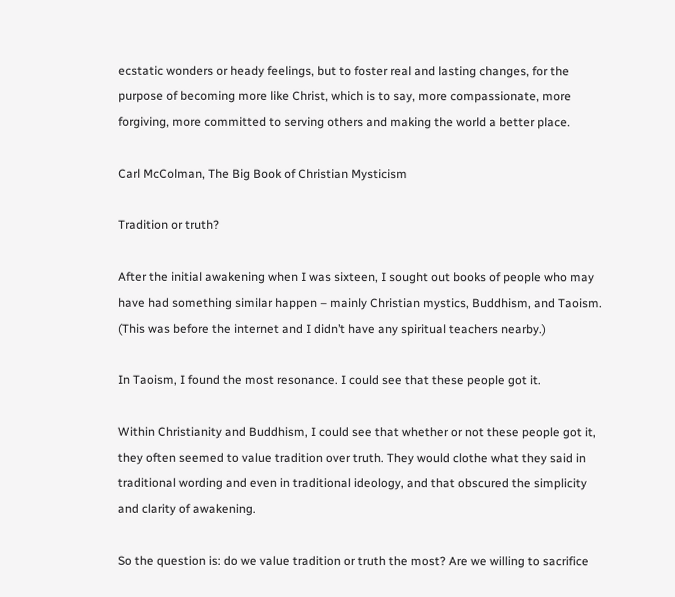ecstatic wonders or heady feelings, but to foster real and lasting changes, for the purpose of becoming more like Christ, which is to say, more compassionate, more forgiving, more committed to serving others and making the world a better place.

Carl McColman, The Big Book of Christian Mysticism

Tradition or truth?

After the initial awakening when I was sixteen, I sought out books of people who may have had something similar happen – mainly Christian mystics, Buddhism, and Taoism. (This was before the internet and I didn’t have any spiritual teachers nearby.)

In Taoism, I found the most resonance. I could see that these people got it.

Within Christianity and Buddhism, I could see that whether or not these people got it, they often seemed to value tradition over truth. They would clothe what they said in traditional wording and even in traditional ideology, and that obscured the simplicity and clarity of awakening.

So the question is: do we value tradition or truth the most? Are we willing to sacrifice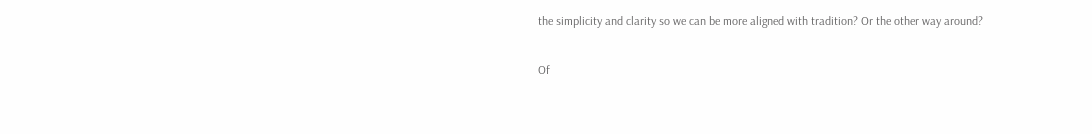the simplicity and clarity so we can be more aligned with tradition? Or the other way around?

Of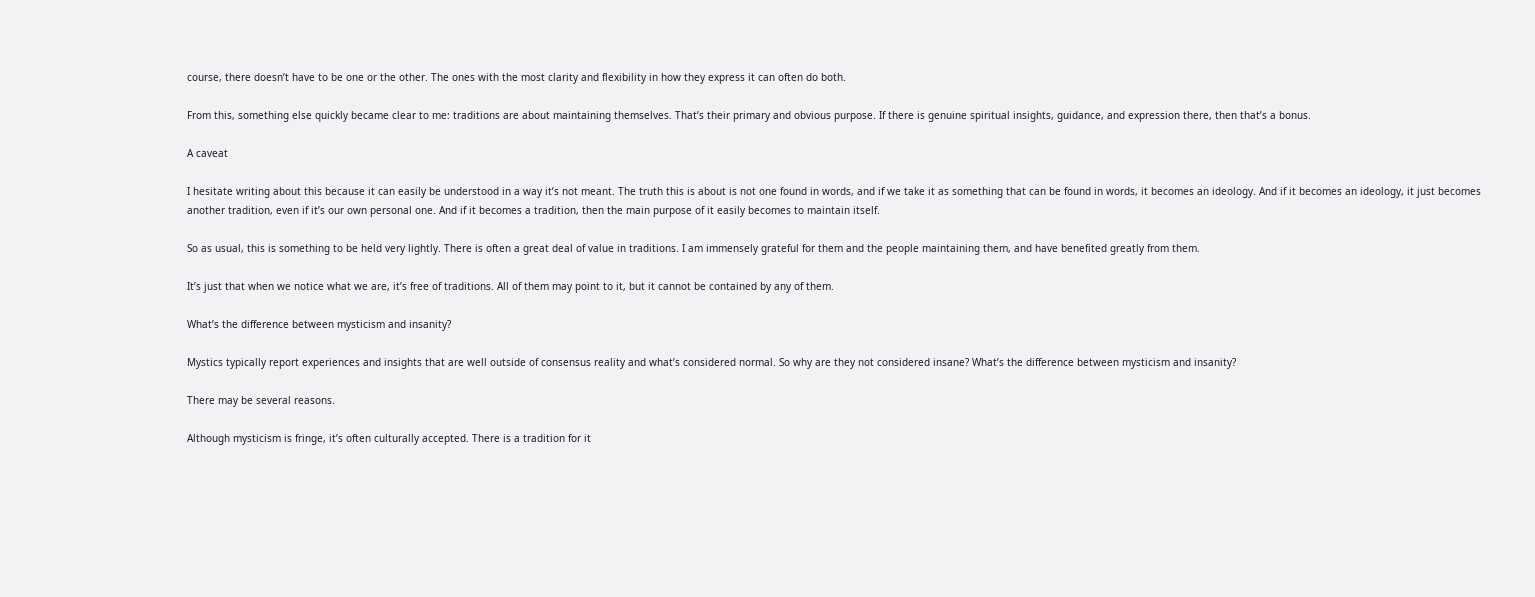course, there doesn’t have to be one or the other. The ones with the most clarity and flexibility in how they express it can often do both.

From this, something else quickly became clear to me: traditions are about maintaining themselves. That’s their primary and obvious purpose. If there is genuine spiritual insights, guidance, and expression there, then that’s a bonus.

A caveat

I hesitate writing about this because it can easily be understood in a way it’s not meant. The truth this is about is not one found in words, and if we take it as something that can be found in words, it becomes an ideology. And if it becomes an ideology, it just becomes another tradition, even if it’s our own personal one. And if it becomes a tradition, then the main purpose of it easily becomes to maintain itself.

So as usual, this is something to be held very lightly. There is often a great deal of value in traditions. I am immensely grateful for them and the people maintaining them, and have benefited greatly from them.

It’s just that when we notice what we are, it’s free of traditions. All of them may point to it, but it cannot be contained by any of them.

What’s the difference between mysticism and insanity?

Mystics typically report experiences and insights that are well outside of consensus reality and what’s considered normal. So why are they not considered insane? What’s the difference between mysticism and insanity?

There may be several reasons.

Although mysticism is fringe, it’s often culturally accepted. There is a tradition for it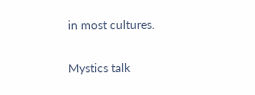in most cultures.

Mystics talk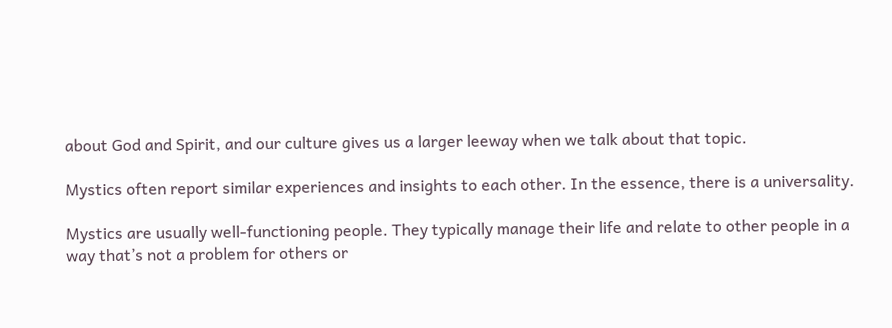about God and Spirit, and our culture gives us a larger leeway when we talk about that topic.

Mystics often report similar experiences and insights to each other. In the essence, there is a universality.

Mystics are usually well-functioning people. They typically manage their life and relate to other people in a way that’s not a problem for others or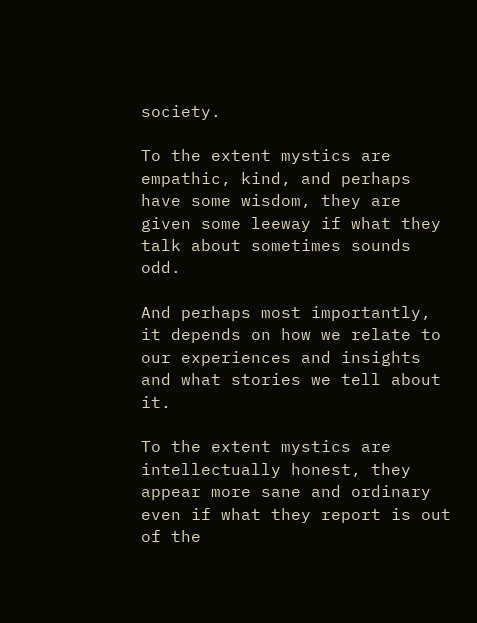society.

To the extent mystics are empathic, kind, and perhaps have some wisdom, they are given some leeway if what they talk about sometimes sounds odd.

And perhaps most importantly, it depends on how we relate to our experiences and insights and what stories we tell about it.

To the extent mystics are intellectually honest, they appear more sane and ordinary even if what they report is out of the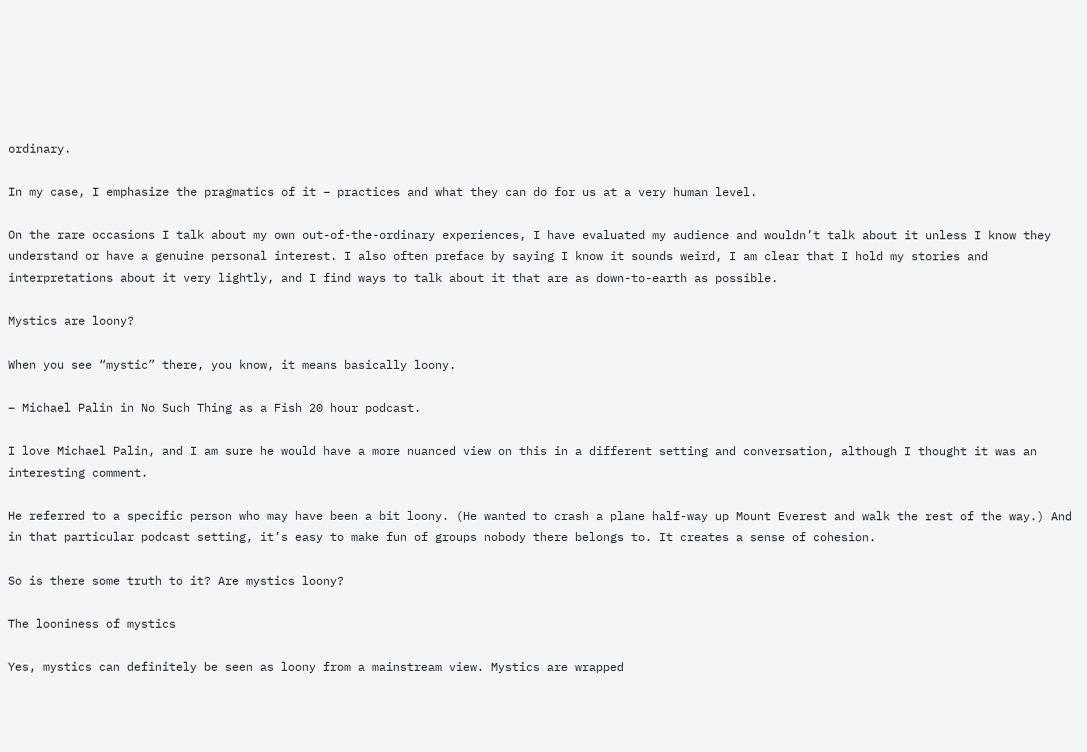ordinary.

In my case, I emphasize the pragmatics of it – practices and what they can do for us at a very human level.

On the rare occasions I talk about my own out-of-the-ordinary experiences, I have evaluated my audience and wouldn’t talk about it unless I know they understand or have a genuine personal interest. I also often preface by saying I know it sounds weird, I am clear that I hold my stories and interpretations about it very lightly, and I find ways to talk about it that are as down-to-earth as possible.

Mystics are loony?

When you see “mystic” there, you know, it means basically loony.

– Michael Palin in No Such Thing as a Fish 20 hour podcast.

I love Michael Palin, and I am sure he would have a more nuanced view on this in a different setting and conversation, although I thought it was an interesting comment.

He referred to a specific person who may have been a bit loony. (He wanted to crash a plane half-way up Mount Everest and walk the rest of the way.) And in that particular podcast setting, it’s easy to make fun of groups nobody there belongs to. It creates a sense of cohesion.

So is there some truth to it? Are mystics loony?

The looniness of mystics

Yes, mystics can definitely be seen as loony from a mainstream view. Mystics are wrapped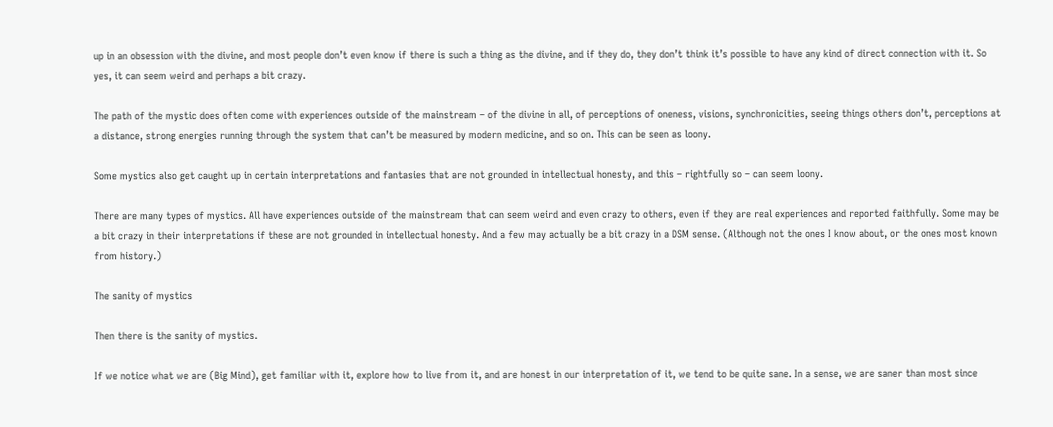up in an obsession with the divine, and most people don’t even know if there is such a thing as the divine, and if they do, they don’t think it’s possible to have any kind of direct connection with it. So yes, it can seem weird and perhaps a bit crazy.

The path of the mystic does often come with experiences outside of the mainstream – of the divine in all, of perceptions of oneness, visions, synchronicities, seeing things others don’t, perceptions at a distance, strong energies running through the system that can’t be measured by modern medicine, and so on. This can be seen as loony.

Some mystics also get caught up in certain interpretations and fantasies that are not grounded in intellectual honesty, and this – rightfully so – can seem loony.

There are many types of mystics. All have experiences outside of the mainstream that can seem weird and even crazy to others, even if they are real experiences and reported faithfully. Some may be a bit crazy in their interpretations if these are not grounded in intellectual honesty. And a few may actually be a bit crazy in a DSM sense. (Although not the ones I know about, or the ones most known from history.)

The sanity of mystics

Then there is the sanity of mystics.

If we notice what we are (Big Mind), get familiar with it, explore how to live from it, and are honest in our interpretation of it, we tend to be quite sane. In a sense, we are saner than most since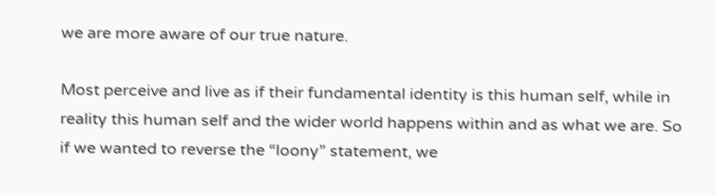we are more aware of our true nature.

Most perceive and live as if their fundamental identity is this human self, while in reality this human self and the wider world happens within and as what we are. So if we wanted to reverse the “loony” statement, we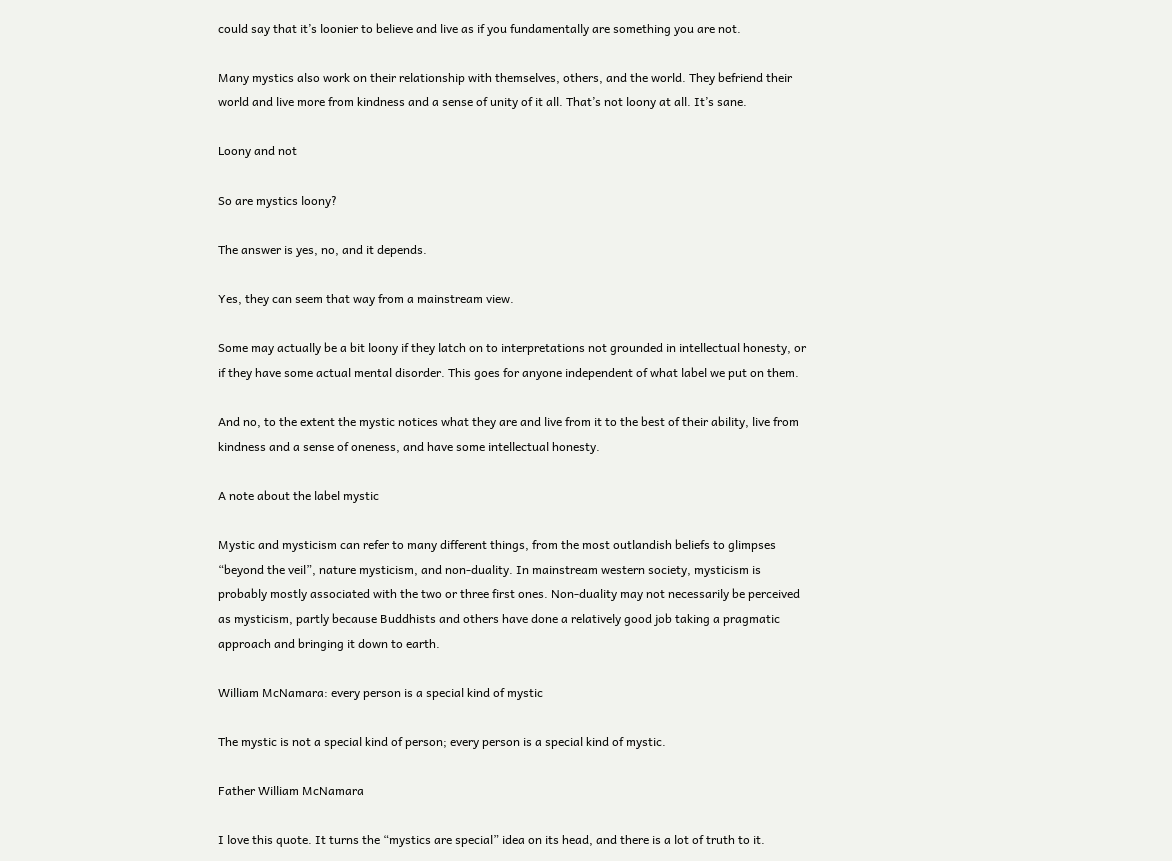could say that it’s loonier to believe and live as if you fundamentally are something you are not.

Many mystics also work on their relationship with themselves, others, and the world. They befriend their world and live more from kindness and a sense of unity of it all. That’s not loony at all. It’s sane.

Loony and not

So are mystics loony?

The answer is yes, no, and it depends.

Yes, they can seem that way from a mainstream view.

Some may actually be a bit loony if they latch on to interpretations not grounded in intellectual honesty, or if they have some actual mental disorder. This goes for anyone independent of what label we put on them.

And no, to the extent the mystic notices what they are and live from it to the best of their ability, live from kindness and a sense of oneness, and have some intellectual honesty.

A note about the label mystic

Mystic and mysticism can refer to many different things, from the most outlandish beliefs to glimpses “beyond the veil”, nature mysticism, and non-duality. In mainstream western society, mysticism is probably mostly associated with the two or three first ones. Non-duality may not necessarily be perceived as mysticism, partly because Buddhists and others have done a relatively good job taking a pragmatic approach and bringing it down to earth.

William McNamara: every person is a special kind of mystic

The mystic is not a special kind of person; every person is a special kind of mystic.

Father William McNamara

I love this quote. It turns the “mystics are special” idea on its head, and there is a lot of truth to it.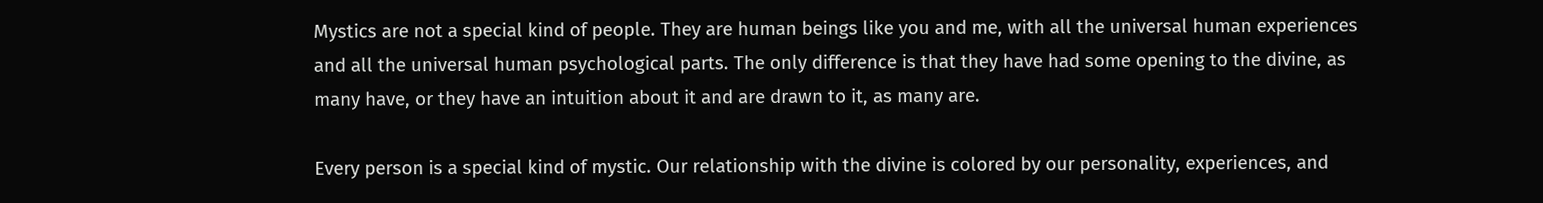Mystics are not a special kind of people. They are human beings like you and me, with all the universal human experiences and all the universal human psychological parts. The only difference is that they have had some opening to the divine, as many have, or they have an intuition about it and are drawn to it, as many are.

Every person is a special kind of mystic. Our relationship with the divine is colored by our personality, experiences, and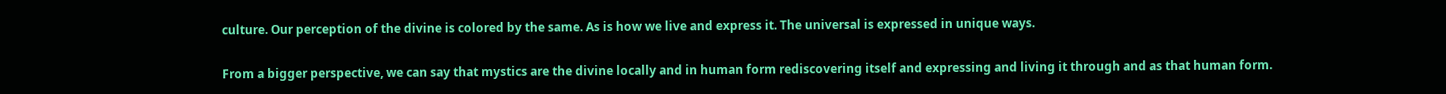culture. Our perception of the divine is colored by the same. As is how we live and express it. The universal is expressed in unique ways.

From a bigger perspective, we can say that mystics are the divine locally and in human form rediscovering itself and expressing and living it through and as that human form.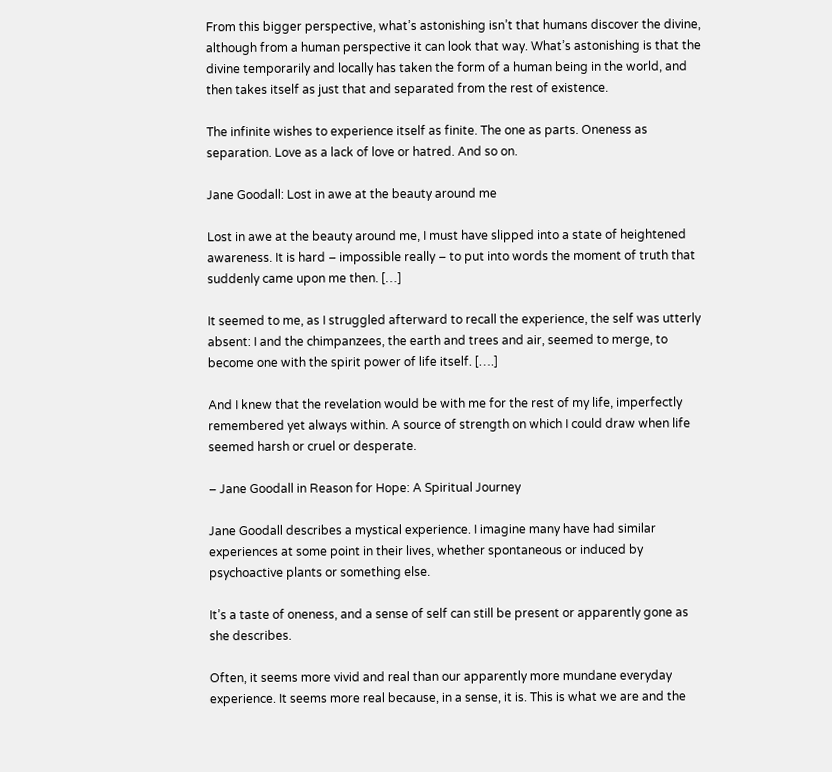From this bigger perspective, what’s astonishing isn’t that humans discover the divine, although from a human perspective it can look that way. What’s astonishing is that the divine temporarily and locally has taken the form of a human being in the world, and then takes itself as just that and separated from the rest of existence.

The infinite wishes to experience itself as finite. The one as parts. Oneness as separation. Love as a lack of love or hatred. And so on.

Jane Goodall: Lost in awe at the beauty around me

Lost in awe at the beauty around me, I must have slipped into a state of heightened awareness. It is hard – impossible really – to put into words the moment of truth that suddenly came upon me then. […]

It seemed to me, as I struggled afterward to recall the experience, the self was utterly absent: I and the chimpanzees, the earth and trees and air, seemed to merge, to become one with the spirit power of life itself. [….]

And I knew that the revelation would be with me for the rest of my life, imperfectly remembered yet always within. A source of strength on which I could draw when life seemed harsh or cruel or desperate.

– Jane Goodall in Reason for Hope: A Spiritual Journey

Jane Goodall describes a mystical experience. I imagine many have had similar experiences at some point in their lives, whether spontaneous or induced by psychoactive plants or something else.

It’s a taste of oneness, and a sense of self can still be present or apparently gone as she describes.

Often, it seems more vivid and real than our apparently more mundane everyday experience. It seems more real because, in a sense, it is. This is what we are and the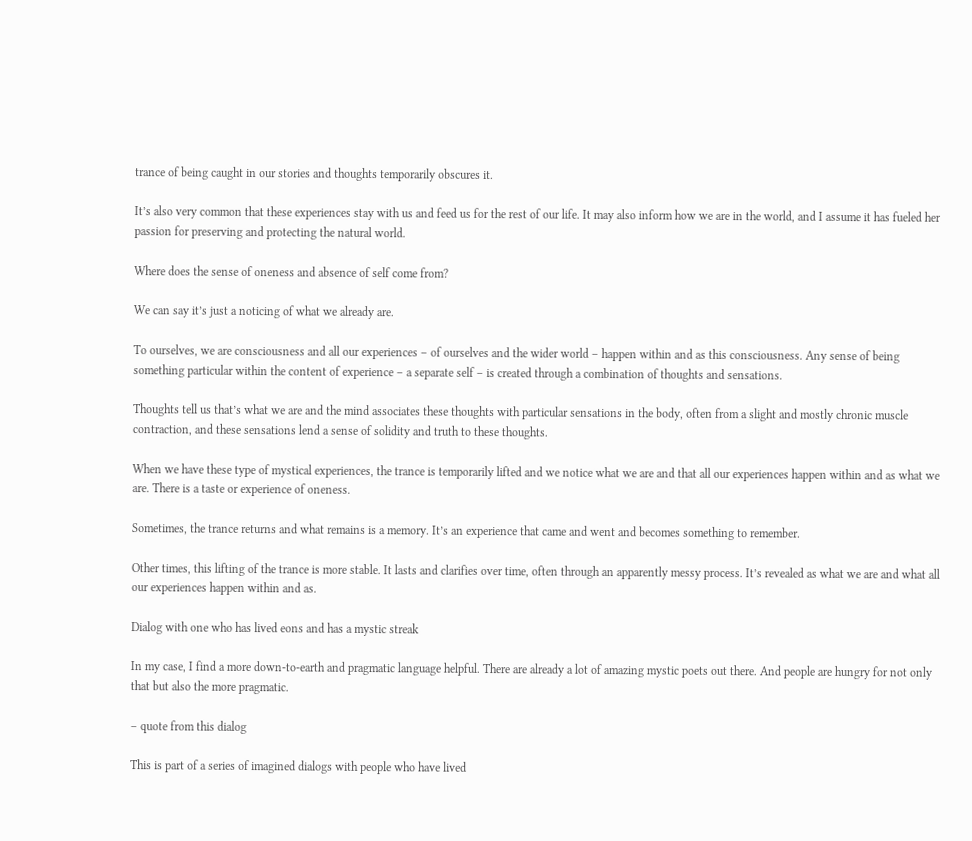trance of being caught in our stories and thoughts temporarily obscures it.

It’s also very common that these experiences stay with us and feed us for the rest of our life. It may also inform how we are in the world, and I assume it has fueled her passion for preserving and protecting the natural world.

Where does the sense of oneness and absence of self come from?

We can say it’s just a noticing of what we already are.

To ourselves, we are consciousness and all our experiences – of ourselves and the wider world – happen within and as this consciousness. Any sense of being something particular within the content of experience – a separate self – is created through a combination of thoughts and sensations.

Thoughts tell us that’s what we are and the mind associates these thoughts with particular sensations in the body, often from a slight and mostly chronic muscle contraction, and these sensations lend a sense of solidity and truth to these thoughts.

When we have these type of mystical experiences, the trance is temporarily lifted and we notice what we are and that all our experiences happen within and as what we are. There is a taste or experience of oneness.

Sometimes, the trance returns and what remains is a memory. It’s an experience that came and went and becomes something to remember.

Other times, this lifting of the trance is more stable. It lasts and clarifies over time, often through an apparently messy process. It’s revealed as what we are and what all our experiences happen within and as.

Dialog with one who has lived eons and has a mystic streak

In my case, I find a more down-to-earth and pragmatic language helpful. There are already a lot of amazing mystic poets out there. And people are hungry for not only that but also the more pragmatic.

– quote from this dialog

This is part of a series of imagined dialogs with people who have lived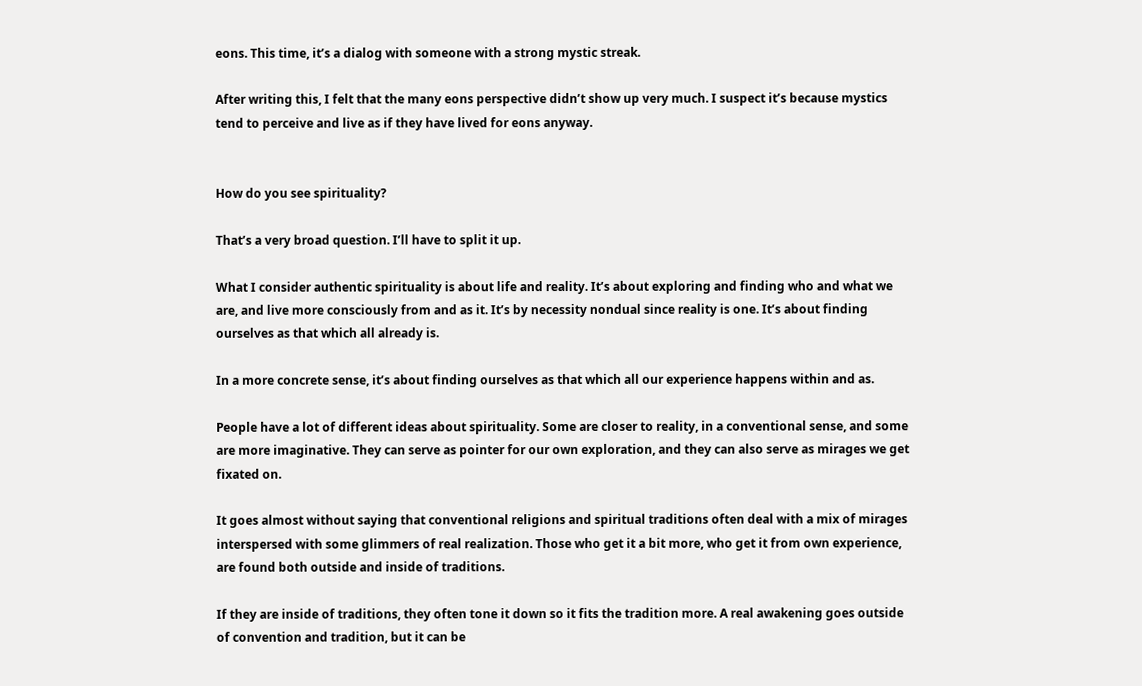eons. This time, it’s a dialog with someone with a strong mystic streak.

After writing this, I felt that the many eons perspective didn’t show up very much. I suspect it’s because mystics tend to perceive and live as if they have lived for eons anyway.


How do you see spirituality?

That’s a very broad question. I’ll have to split it up.

What I consider authentic spirituality is about life and reality. It’s about exploring and finding who and what we are, and live more consciously from and as it. It’s by necessity nondual since reality is one. It’s about finding ourselves as that which all already is.

In a more concrete sense, it’s about finding ourselves as that which all our experience happens within and as.

People have a lot of different ideas about spirituality. Some are closer to reality, in a conventional sense, and some are more imaginative. They can serve as pointer for our own exploration, and they can also serve as mirages we get fixated on.

It goes almost without saying that conventional religions and spiritual traditions often deal with a mix of mirages interspersed with some glimmers of real realization. Those who get it a bit more, who get it from own experience, are found both outside and inside of traditions.

If they are inside of traditions, they often tone it down so it fits the tradition more. A real awakening goes outside of convention and tradition, but it can be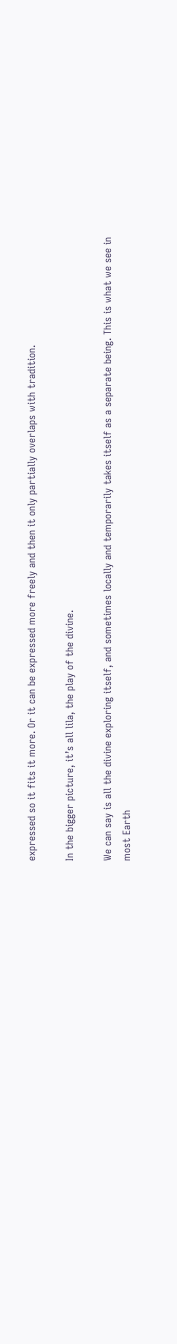expressed so it fits it more. Or it can be expressed more freely and then it only partially overlaps with tradition.

In the bigger picture, it’s all lila, the play of the divine.

We can say is all the divine exploring itself, and sometimes locally and temporarily takes itself as a separate being. This is what we see in most Earth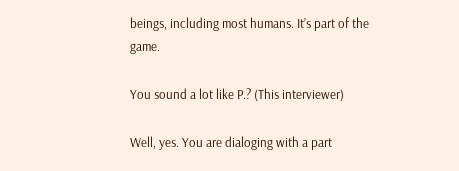beings, including most humans. It’s part of the game.

You sound a lot like P.? (This interviewer)

Well, yes. You are dialoging with a part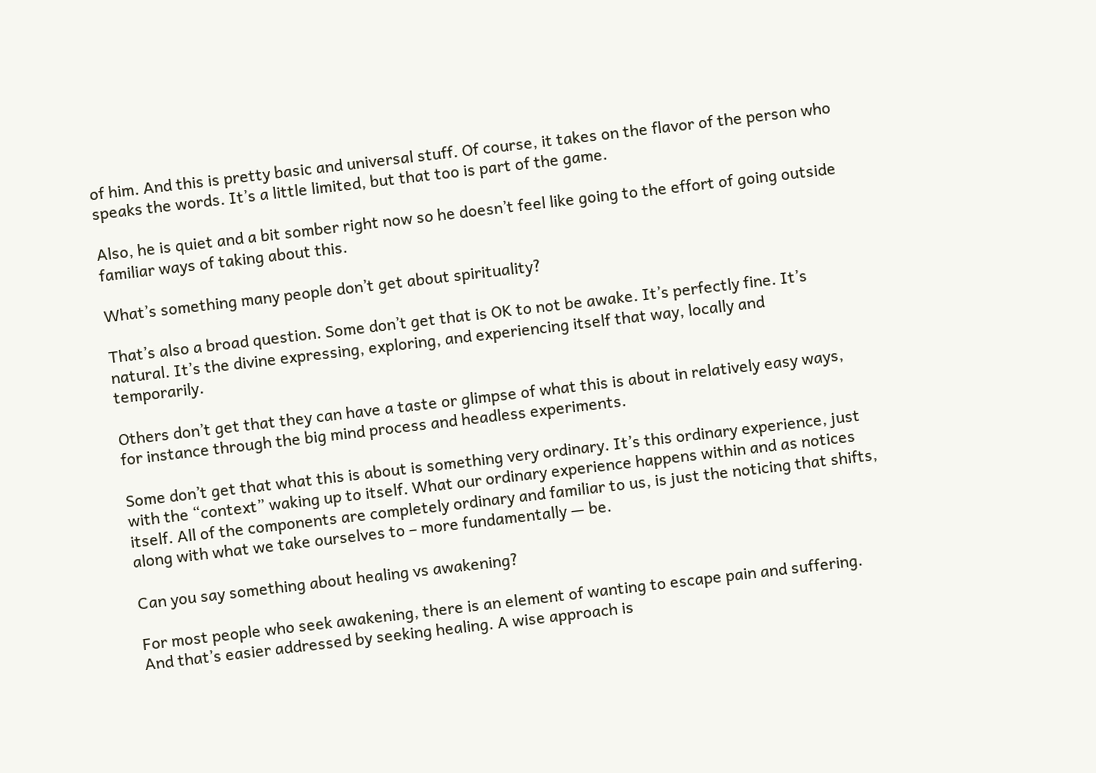of him. And this is pretty basic and universal stuff. Of course, it takes on the flavor of the person who speaks the words. It’s a little limited, but that too is part of the game.

Also, he is quiet and a bit somber right now so he doesn’t feel like going to the effort of going outside familiar ways of taking about this.

What’s something many people don’t get about spirituality?

That’s also a broad question. Some don’t get that is OK to not be awake. It’s perfectly fine. It’s natural. It’s the divine expressing, exploring, and experiencing itself that way, locally and temporarily.

Others don’t get that they can have a taste or glimpse of what this is about in relatively easy ways, for instance through the big mind process and headless experiments.

Some don’t get that what this is about is something very ordinary. It’s this ordinary experience, just with the “context” waking up to itself. What our ordinary experience happens within and as notices itself. All of the components are completely ordinary and familiar to us, is just the noticing that shifts, along with what we take ourselves to – more fundamentally — be.

Can you say something about healing vs awakening?

For most people who seek awakening, there is an element of wanting to escape pain and suffering. And that’s easier addressed by seeking healing. A wise approach is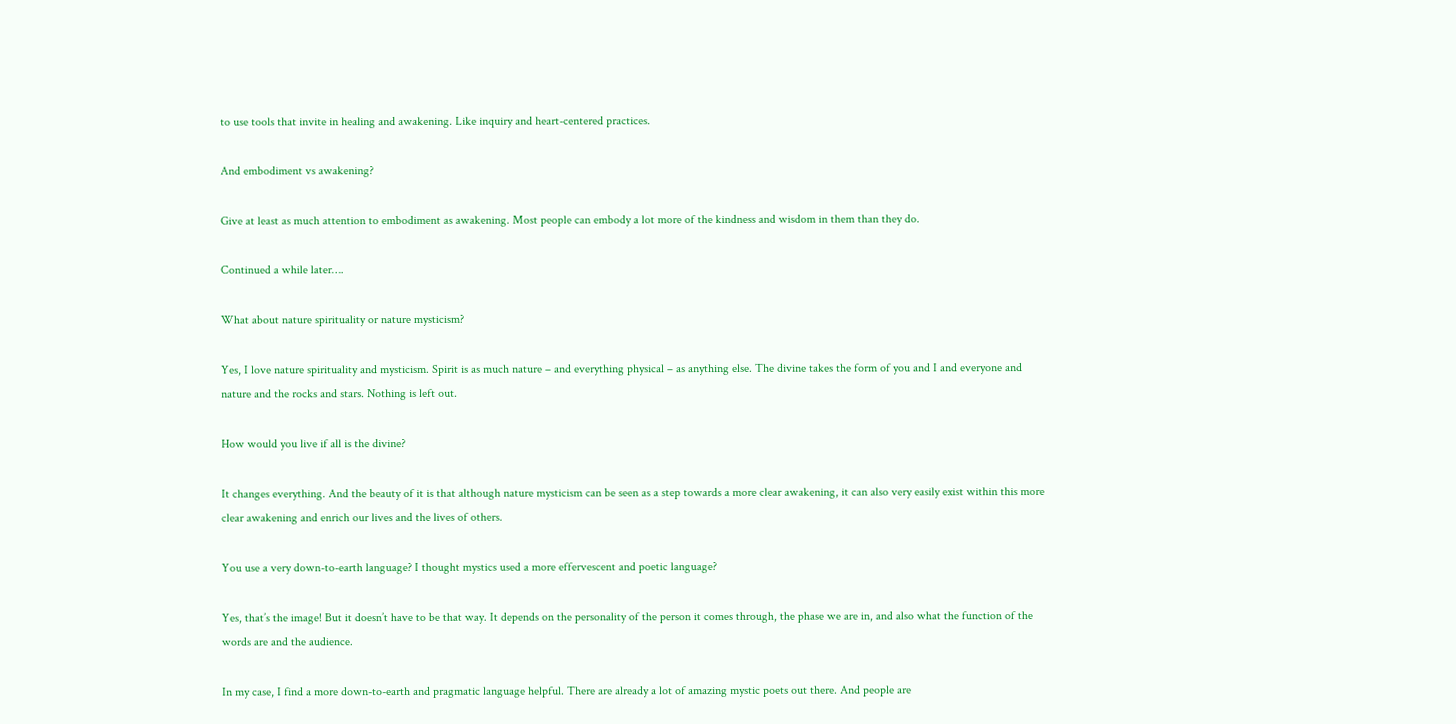to use tools that invite in healing and awakening. Like inquiry and heart-centered practices.

And embodiment vs awakening?

Give at least as much attention to embodiment as awakening. Most people can embody a lot more of the kindness and wisdom in them than they do.

Continued a while later….

What about nature spirituality or nature mysticism?

Yes, I love nature spirituality and mysticism. Spirit is as much nature – and everything physical – as anything else. The divine takes the form of you and I and everyone and nature and the rocks and stars. Nothing is left out.

How would you live if all is the divine?

It changes everything. And the beauty of it is that although nature mysticism can be seen as a step towards a more clear awakening, it can also very easily exist within this more clear awakening and enrich our lives and the lives of others.

You use a very down-to-earth language? I thought mystics used a more effervescent and poetic language?

Yes, that’s the image! But it doesn’t have to be that way. It depends on the personality of the person it comes through, the phase we are in, and also what the function of the words are and the audience.

In my case, I find a more down-to-earth and pragmatic language helpful. There are already a lot of amazing mystic poets out there. And people are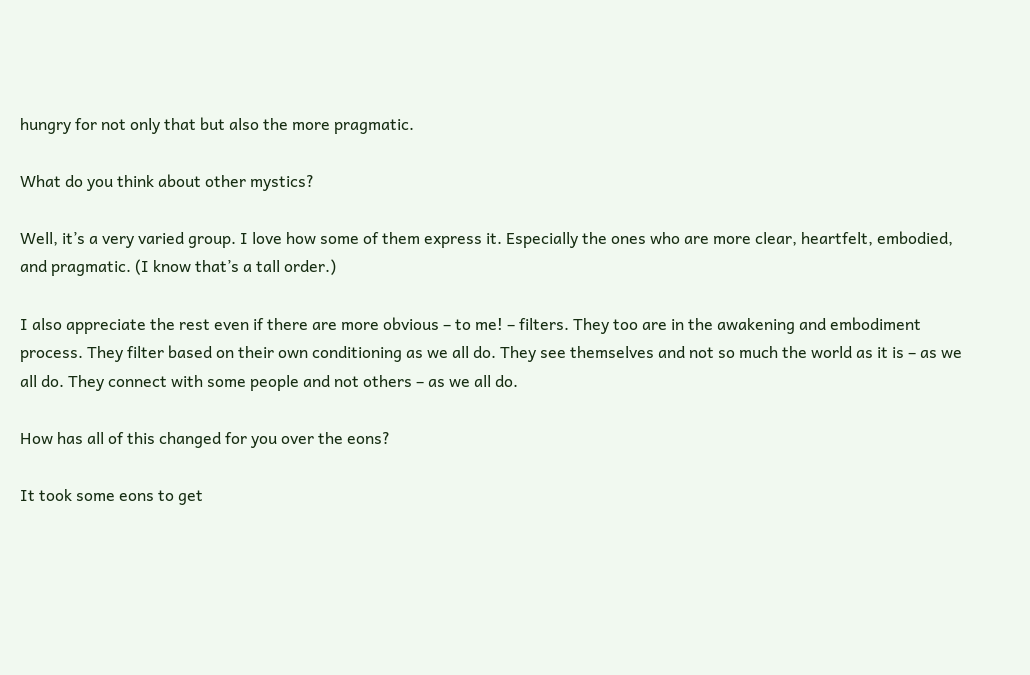hungry for not only that but also the more pragmatic.

What do you think about other mystics?

Well, it’s a very varied group. I love how some of them express it. Especially the ones who are more clear, heartfelt, embodied, and pragmatic. (I know that’s a tall order.)

I also appreciate the rest even if there are more obvious – to me! – filters. They too are in the awakening and embodiment process. They filter based on their own conditioning as we all do. They see themselves and not so much the world as it is – as we all do. They connect with some people and not others – as we all do.

How has all of this changed for you over the eons?

It took some eons to get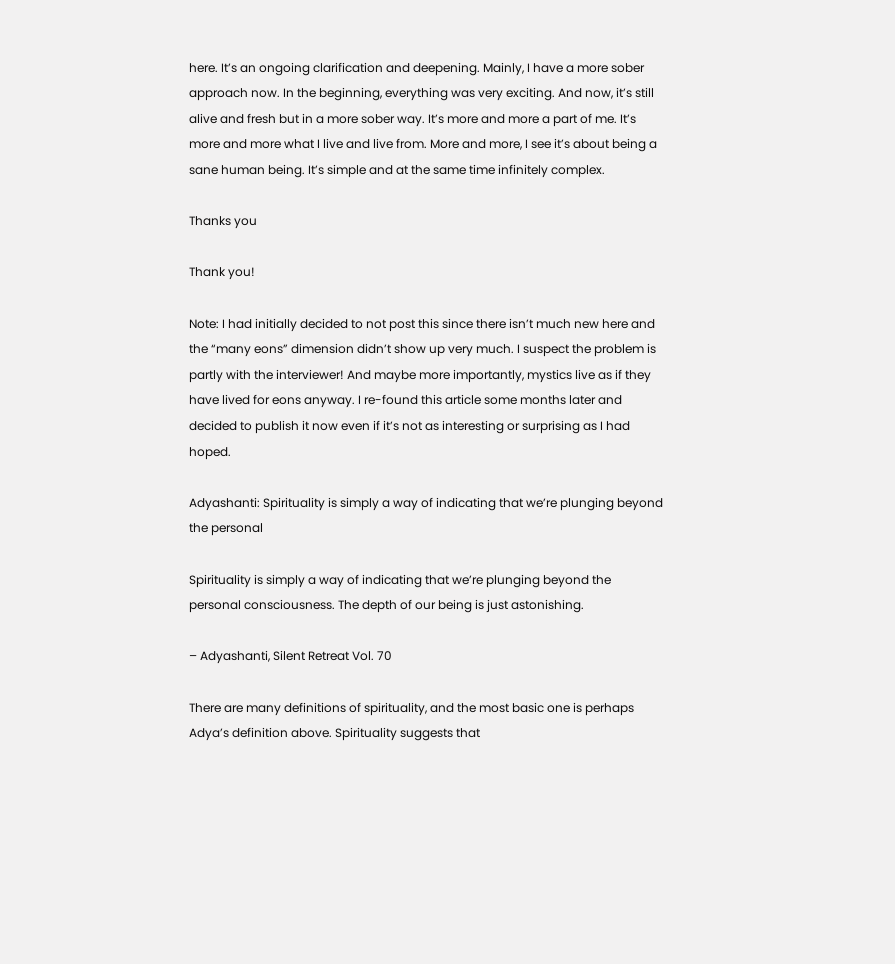here. It’s an ongoing clarification and deepening. Mainly, I have a more sober approach now. In the beginning, everything was very exciting. And now, it’s still alive and fresh but in a more sober way. It’s more and more a part of me. It’s more and more what I live and live from. More and more, I see it’s about being a sane human being. It’s simple and at the same time infinitely complex.

Thanks you

Thank you!

Note: I had initially decided to not post this since there isn’t much new here and the “many eons” dimension didn’t show up very much. I suspect the problem is partly with the interviewer! And maybe more importantly, mystics live as if they have lived for eons anyway. I re-found this article some months later and decided to publish it now even if it’s not as interesting or surprising as I had hoped.

Adyashanti: Spirituality is simply a way of indicating that we’re plunging beyond the personal

Spirituality is simply a way of indicating that we’re plunging beyond the personal consciousness. The depth of our being is just astonishing.

– Adyashanti, Silent Retreat Vol. 70

There are many definitions of spirituality, and the most basic one is perhaps Adya’s definition above. Spirituality suggests that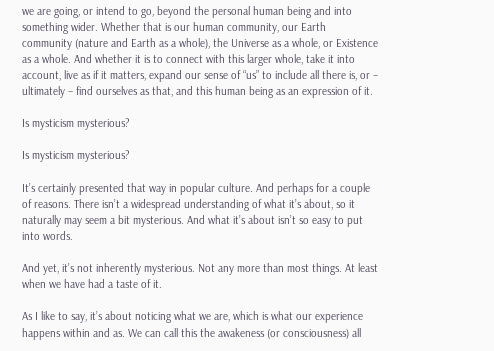we are going, or intend to go, beyond the personal human being and into something wider. Whether that is our human community, our Earth community (nature and Earth as a whole), the Universe as a whole, or Existence as a whole. And whether it is to connect with this larger whole, take it into account, live as if it matters, expand our sense of “us” to include all there is, or – ultimately – find ourselves as that, and this human being as an expression of it.

Is mysticism mysterious?

Is mysticism mysterious?

It’s certainly presented that way in popular culture. And perhaps for a couple of reasons. There isn’t a widespread understanding of what it’s about, so it naturally may seem a bit mysterious. And what it’s about isn’t so easy to put into words.

And yet, it’s not inherently mysterious. Not any more than most things. At least when we have had a taste of it.

As I like to say, it’s about noticing what we are, which is what our experience happens within and as. We can call this the awakeness (or consciousness) all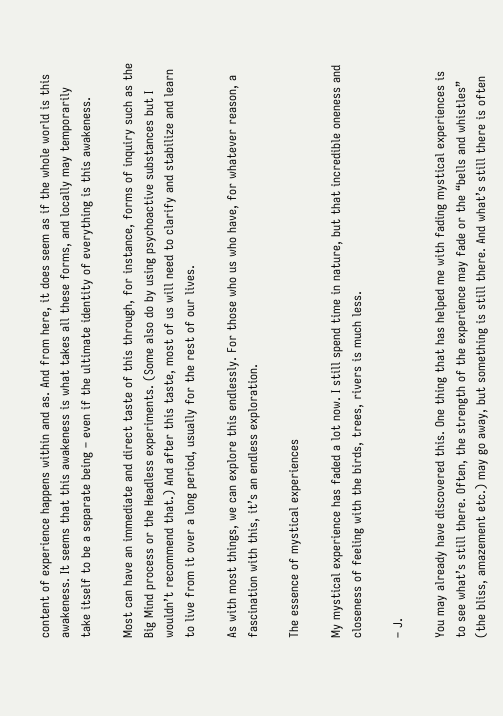content of experience happens within and as. And from here, it does seem as if the whole world is this awakeness. It seems that this awakeness is what takes all these forms, and locally may temporarily take itself to be a separate being – even if the ultimate identity of everything is this awakeness.

Most can have an immediate and direct taste of this through, for instance, forms of inquiry such as the Big Mind process or the Headless experiments. (Some also do by using psychoactive substances but I wouldn’t recommend that.) And after this taste, most of us will need to clarify and stabilize and learn to live from it over a long period, usually for the rest of our lives.

As with most things, we can explore this endlessly. For those who us who have, for whatever reason, a fascination with this, it’s an endless exploration.

The essence of mystical experiences

My mystical experience has faded a lot now. I still spend time in nature, but that incredible oneness and closeness of feeling with the birds, trees, rivers is much less.

– J.

You may already have discovered this. One thing that has helped me with fading mystical experiences is to see what’s still there. Often, the strength of the experience may fade or the “bells and whistles” (the bliss, amazement etc.) may go away, but something is still there. And what’s still there is often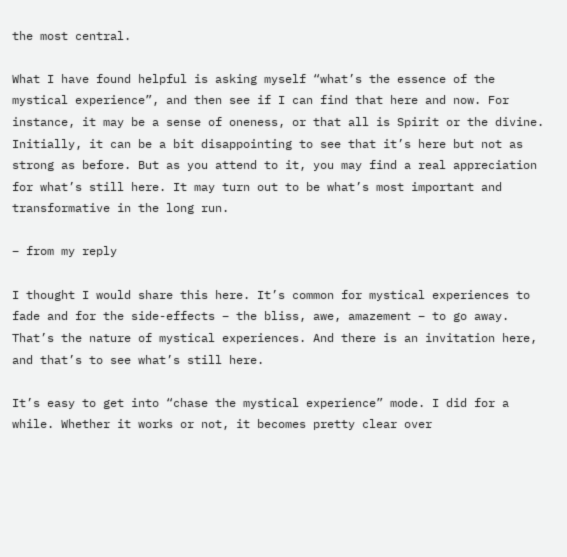the most central.

What I have found helpful is asking myself “what’s the essence of the mystical experience”, and then see if I can find that here and now. For instance, it may be a sense of oneness, or that all is Spirit or the divine. Initially, it can be a bit disappointing to see that it’s here but not as strong as before. But as you attend to it, you may find a real appreciation for what’s still here. It may turn out to be what’s most important and transformative in the long run.

– from my reply

I thought I would share this here. It’s common for mystical experiences to fade and for the side-effects – the bliss, awe, amazement – to go away. That’s the nature of mystical experiences. And there is an invitation here, and that’s to see what’s still here.

It’s easy to get into “chase the mystical experience” mode. I did for a while. Whether it works or not, it becomes pretty clear over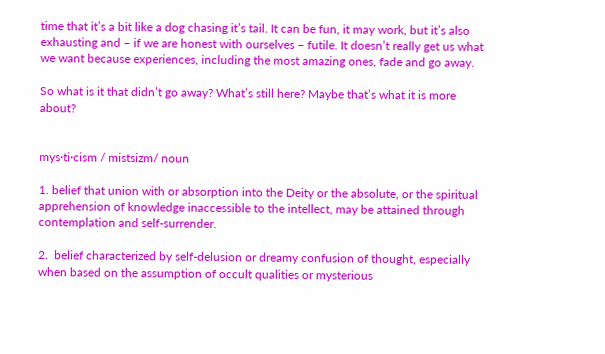time that it’s a bit like a dog chasing it’s tail. It can be fun, it may work, but it’s also exhausting and – if we are honest with ourselves – futile. It doesn’t really get us what we want because experiences, including the most amazing ones, fade and go away.

So what is it that didn’t go away? What’s still here? Maybe that’s what it is more about?


mys·ti·cism / mistsizm/ noun

1. belief that union with or absorption into the Deity or the absolute, or the spiritual apprehension of knowledge inaccessible to the intellect, may be attained through contemplation and self-surrender.

2.  belief characterized by self-delusion or dreamy confusion of thought, especially when based on the assumption of occult qualities or mysterious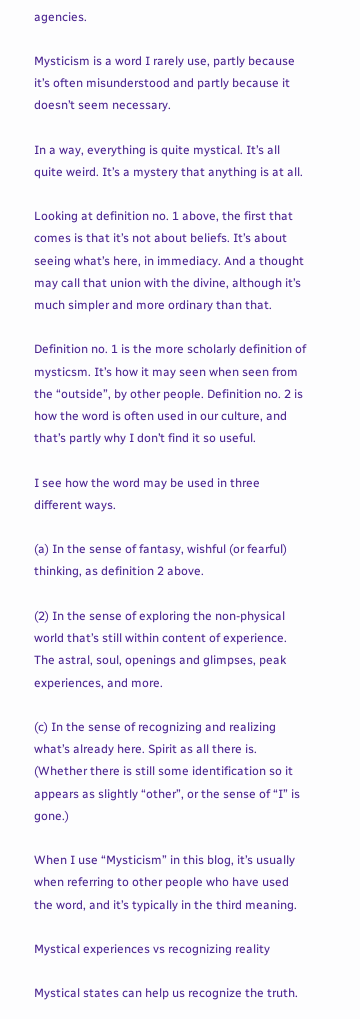agencies.

Mysticism is a word I rarely use, partly because it’s often misunderstood and partly because it doesn’t seem necessary.

In a way, everything is quite mystical. It’s all quite weird. It’s a mystery that anything is at all.

Looking at definition no. 1 above, the first that comes is that it’s not about beliefs. It’s about seeing what’s here, in immediacy. And a thought may call that union with the divine, although it’s much simpler and more ordinary than that.

Definition no. 1 is the more scholarly definition of mysticsm. It’s how it may seen when seen from the “outside”, by other people. Definition no. 2 is how the word is often used in our culture, and that’s partly why I don’t find it so useful.

I see how the word may be used in three different ways.

(a) In the sense of fantasy, wishful (or fearful) thinking, as definition 2 above.

(2) In the sense of exploring the non-physical world that’s still within content of experience. The astral, soul, openings and glimpses, peak experiences, and more.

(c) In the sense of recognizing and realizing what’s already here. Spirit as all there is. (Whether there is still some identification so it appears as slightly “other”, or the sense of “I” is gone.)

When I use “Mysticism” in this blog, it’s usually when referring to other people who have used the word, and it’s typically in the third meaning.

Mystical experiences vs recognizing reality

Mystical states can help us recognize the truth.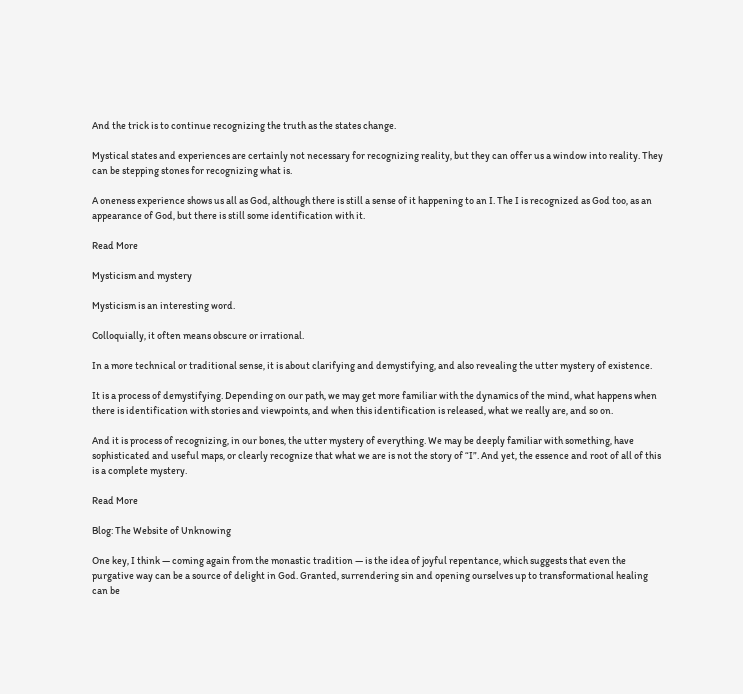And the trick is to continue recognizing the truth as the states change.

Mystical states and experiences are certainly not necessary for recognizing reality, but they can offer us a window into reality. They can be stepping stones for recognizing what is.

A oneness experience shows us all as God, although there is still a sense of it happening to an I. The I is recognized as God too, as an appearance of God, but there is still some identification with it.

Read More

Mysticism and mystery

Mysticism is an interesting word.

Colloquially, it often means obscure or irrational.

In a more technical or traditional sense, it is about clarifying and demystifying, and also revealing the utter mystery of existence.

It is a process of demystifying. Depending on our path, we may get more familiar with the dynamics of the mind, what happens when there is identification with stories and viewpoints, and when this identification is released, what we really are, and so on.

And it is process of recognizing, in our bones, the utter mystery of everything. We may be deeply familiar with something, have sophisticated and useful maps, or clearly recognize that what we are is not the story of “I”. And yet, the essence and root of all of this is a complete mystery.

Read More

Blog: The Website of Unknowing

One key, I think — coming again from the monastic tradition — is the idea of joyful repentance, which suggests that even the purgative way can be a source of delight in God. Granted, surrendering sin and opening ourselves up to transformational healing can be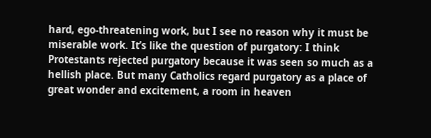hard, ego-threatening work, but I see no reason why it must be miserable work. It’s like the question of purgatory: I think Protestants rejected purgatory because it was seen so much as a hellish place. But many Catholics regard purgatory as a place of great wonder and excitement, a room in heaven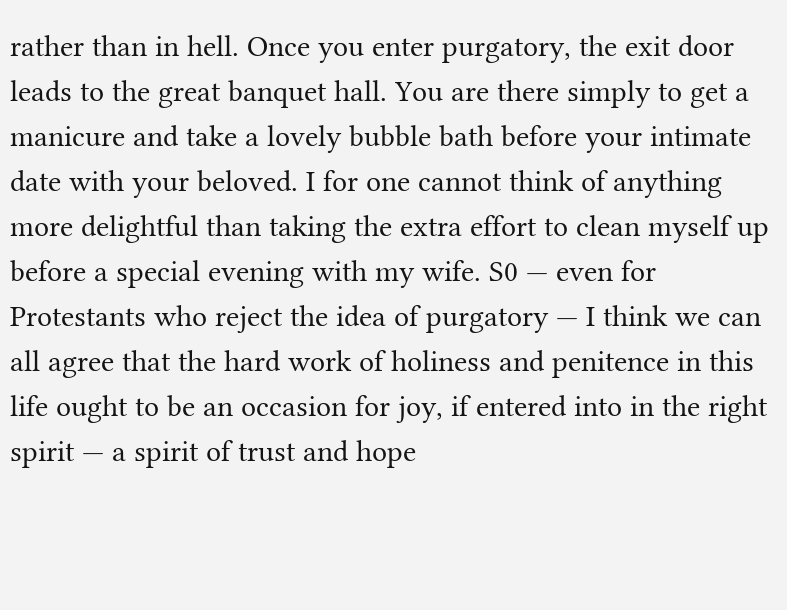rather than in hell. Once you enter purgatory, the exit door leads to the great banquet hall. You are there simply to get a manicure and take a lovely bubble bath before your intimate date with your beloved. I for one cannot think of anything more delightful than taking the extra effort to clean myself up before a special evening with my wife. S0 — even for Protestants who reject the idea of purgatory — I think we can all agree that the hard work of holiness and penitence in this life ought to be an occasion for joy, if entered into in the right spirit — a spirit of trust and hope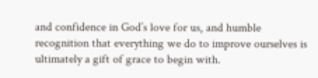and confidence in God’s love for us, and humble recognition that everything we do to improve ourselves is ultimately a gift of grace to begin with.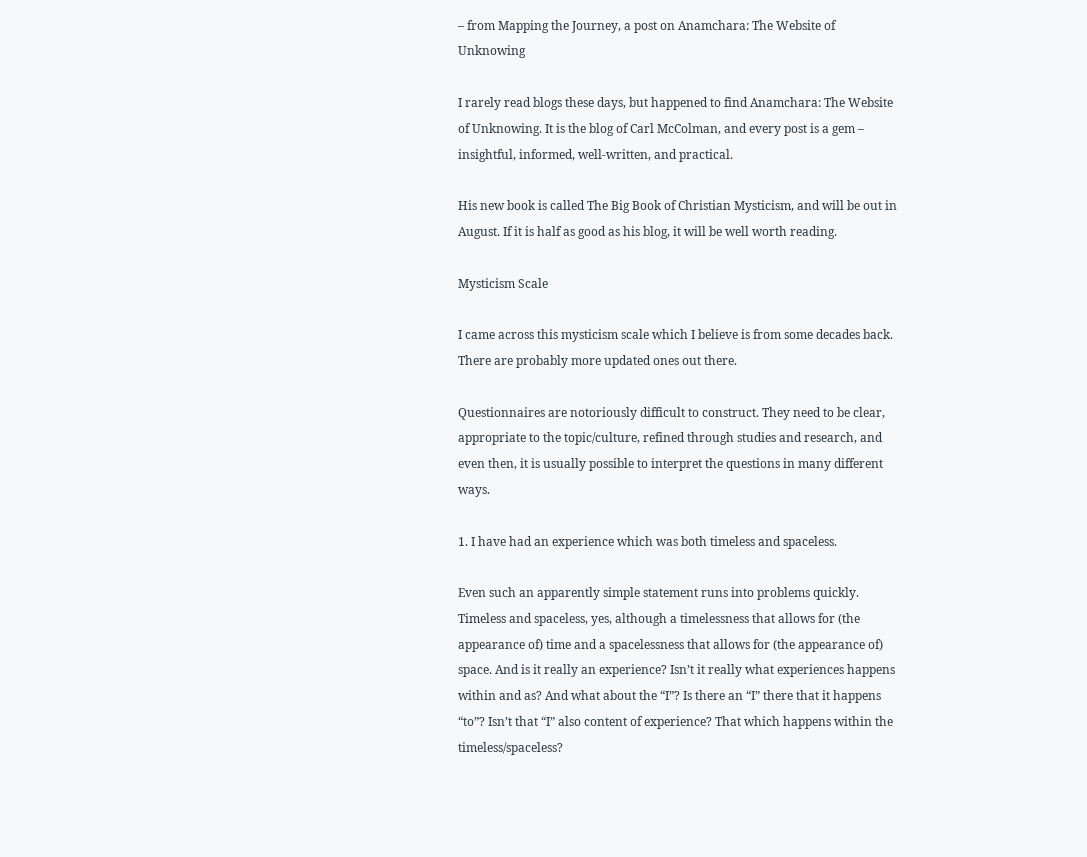– from Mapping the Journey, a post on Anamchara: The Website of Unknowing

I rarely read blogs these days, but happened to find Anamchara: The Website of Unknowing. It is the blog of Carl McColman, and every post is a gem – insightful, informed, well-written, and practical.

His new book is called The Big Book of Christian Mysticism, and will be out in August. If it is half as good as his blog, it will be well worth reading.

Mysticism Scale

I came across this mysticism scale which I believe is from some decades back. There are probably more updated ones out there.

Questionnaires are notoriously difficult to construct. They need to be clear, appropriate to the topic/culture, refined through studies and research, and even then, it is usually possible to interpret the questions in many different ways.

1. I have had an experience which was both timeless and spaceless.

Even such an apparently simple statement runs into problems quickly. Timeless and spaceless, yes, although a timelessness that allows for (the appearance of) time and a spacelessness that allows for (the appearance of) space. And is it really an experience? Isn’t it really what experiences happens within and as? And what about the “I”? Is there an “I” there that it happens “to”? Isn’t that “I” also content of experience? That which happens within the timeless/spaceless?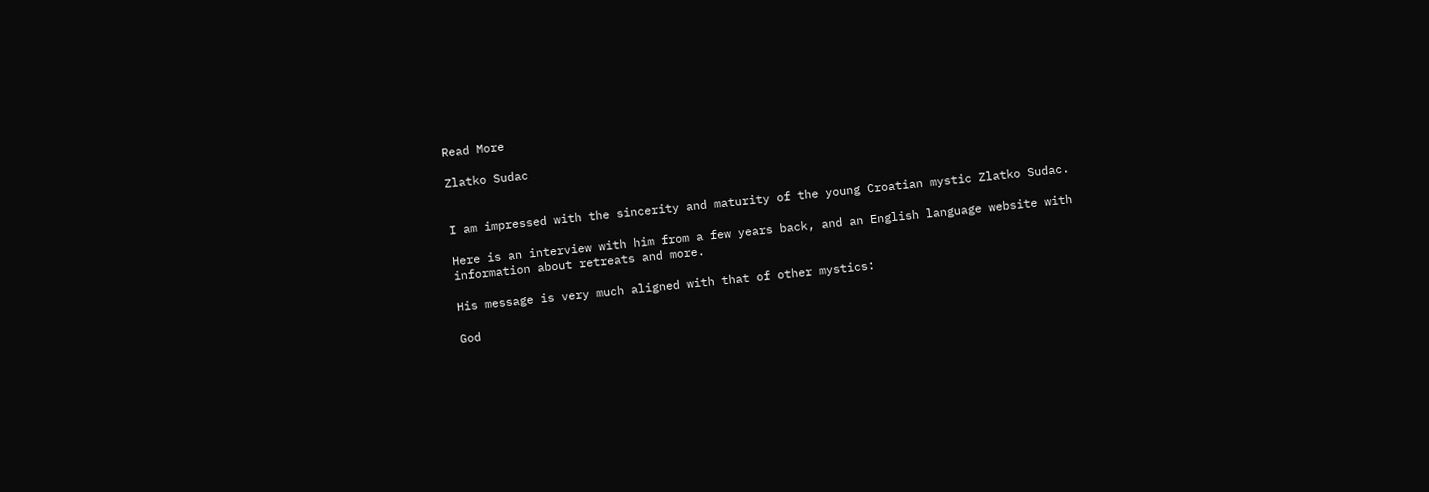Read More

Zlatko Sudac


I am impressed with the sincerity and maturity of the young Croatian mystic Zlatko Sudac.

Here is an interview with him from a few years back, and an English language website with information about retreats and more.

His message is very much aligned with that of other mystics:

God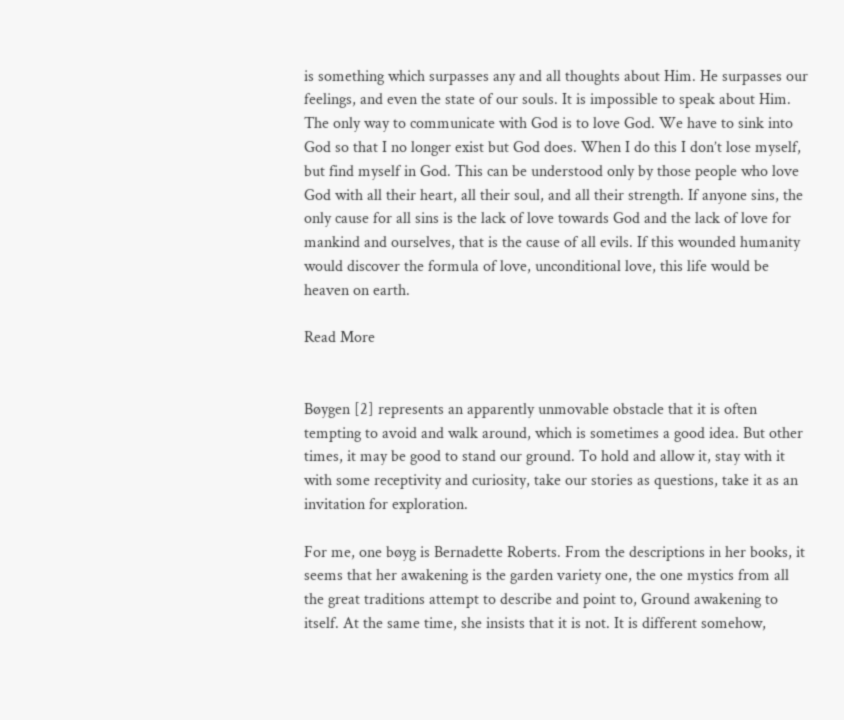is something which surpasses any and all thoughts about Him. He surpasses our feelings, and even the state of our souls. It is impossible to speak about Him. The only way to communicate with God is to love God. We have to sink into God so that I no longer exist but God does. When I do this I don’t lose myself, but find myself in God. This can be understood only by those people who love God with all their heart, all their soul, and all their strength. If anyone sins, the only cause for all sins is the lack of love towards God and the lack of love for mankind and ourselves, that is the cause of all evils. If this wounded humanity would discover the formula of love, unconditional love, this life would be heaven on earth.

Read More


Bøygen [2] represents an apparently unmovable obstacle that it is often tempting to avoid and walk around, which is sometimes a good idea. But other times, it may be good to stand our ground. To hold and allow it, stay with it with some receptivity and curiosity, take our stories as questions, take it as an invitation for exploration.

For me, one bøyg is Bernadette Roberts. From the descriptions in her books, it seems that her awakening is the garden variety one, the one mystics from all the great traditions attempt to describe and point to, Ground awakening to itself. At the same time, she insists that it is not. It is different somehow,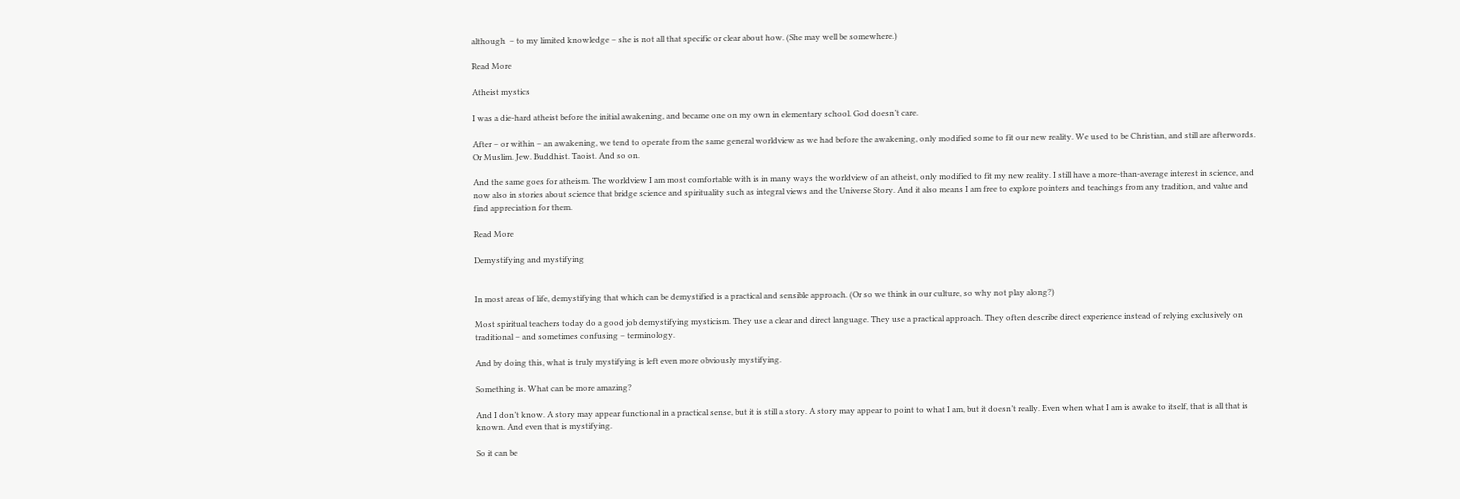although  – to my limited knowledge – she is not all that specific or clear about how. (She may well be somewhere.)

Read More

Atheist mystics

I was a die-hard atheist before the initial awakening, and became one on my own in elementary school. God doesn’t care.

After – or within – an awakening, we tend to operate from the same general worldview as we had before the awakening, only modified some to fit our new reality. We used to be Christian, and still are afterwords. Or Muslim. Jew. Buddhist. Taoist. And so on.

And the same goes for atheism. The worldview I am most comfortable with is in many ways the worldview of an atheist, only modified to fit my new reality. I still have a more-than-average interest in science, and now also in stories about science that bridge science and spirituality such as integral views and the Universe Story. And it also means I am free to explore pointers and teachings from any tradition, and value and find appreciation for them.

Read More

Demystifying and mystifying


In most areas of life, demystifying that which can be demystified is a practical and sensible approach. (Or so we think in our culture, so why not play along?)

Most spiritual teachers today do a good job demystifying mysticism. They use a clear and direct language. They use a practical approach. They often describe direct experience instead of relying exclusively on traditional – and sometimes confusing – terminology.

And by doing this, what is truly mystifying is left even more obviously mystifying.

Something is. What can be more amazing?

And I don’t know. A story may appear functional in a practical sense, but it is still a story. A story may appear to point to what I am, but it doesn’t really. Even when what I am is awake to itself, that is all that is known. And even that is mystifying.

So it can be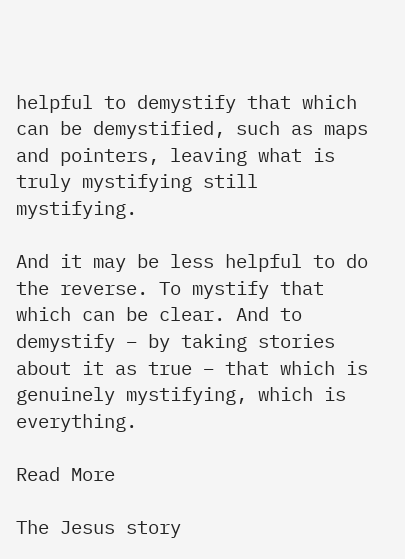helpful to demystify that which can be demystified, such as maps and pointers, leaving what is truly mystifying still mystifying.

And it may be less helpful to do the reverse. To mystify that which can be clear. And to demystify – by taking stories about it as true – that which is genuinely mystifying, which is everything.

Read More

The Jesus story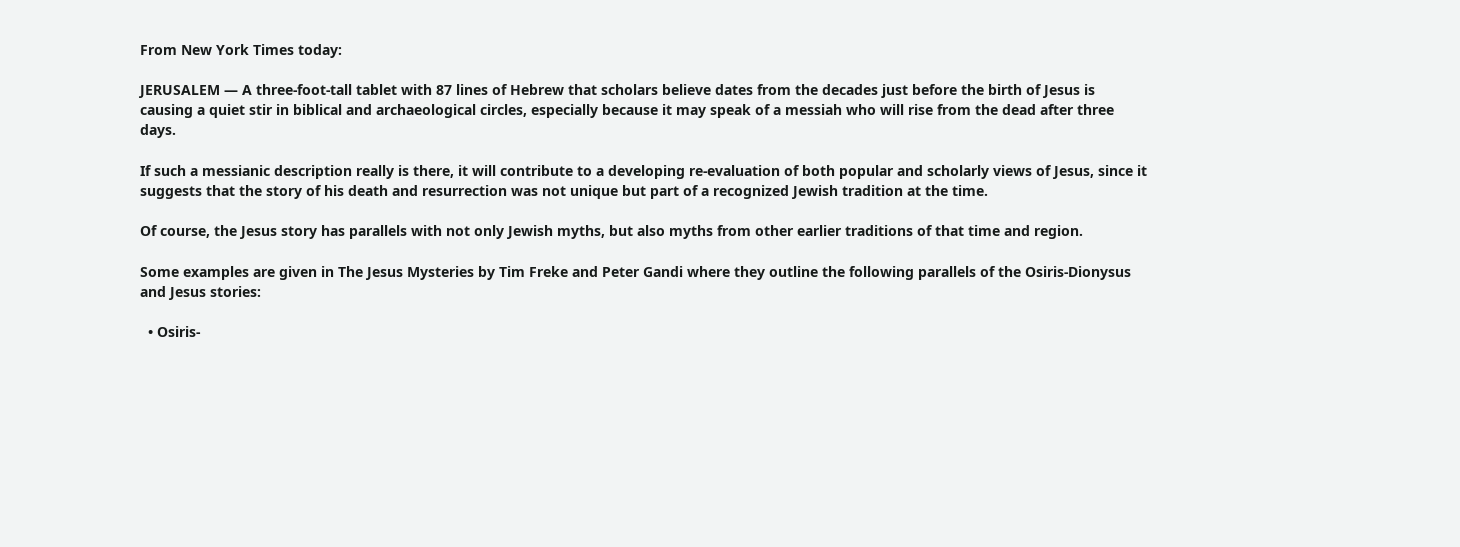From New York Times today:

JERUSALEM — A three-foot-tall tablet with 87 lines of Hebrew that scholars believe dates from the decades just before the birth of Jesus is causing a quiet stir in biblical and archaeological circles, especially because it may speak of a messiah who will rise from the dead after three days.

If such a messianic description really is there, it will contribute to a developing re-evaluation of both popular and scholarly views of Jesus, since it suggests that the story of his death and resurrection was not unique but part of a recognized Jewish tradition at the time.

Of course, the Jesus story has parallels with not only Jewish myths, but also myths from other earlier traditions of that time and region.

Some examples are given in The Jesus Mysteries by Tim Freke and Peter Gandi where they outline the following parallels of the Osiris-Dionysus and Jesus stories:

  • Osiris-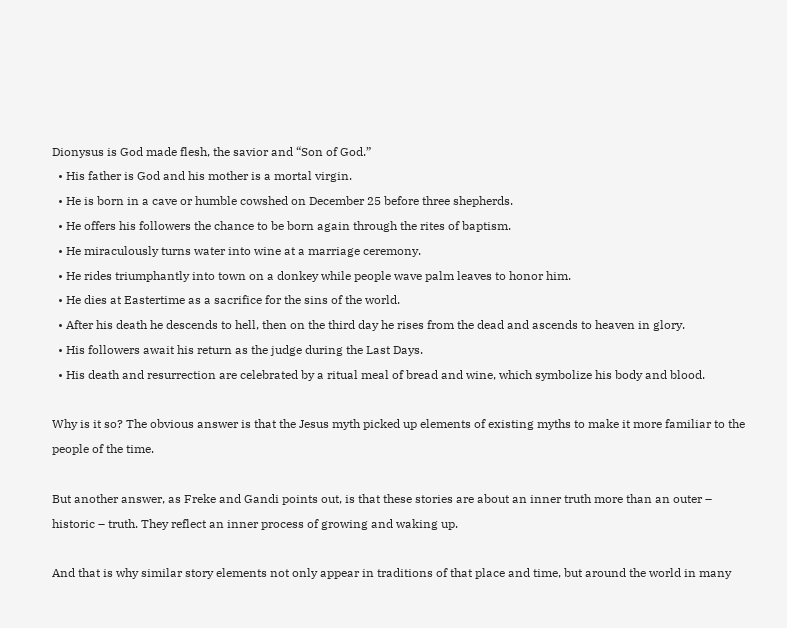Dionysus is God made flesh, the savior and “Son of God.”
  • His father is God and his mother is a mortal virgin.
  • He is born in a cave or humble cowshed on December 25 before three shepherds.
  • He offers his followers the chance to be born again through the rites of baptism.
  • He miraculously turns water into wine at a marriage ceremony.
  • He rides triumphantly into town on a donkey while people wave palm leaves to honor him.
  • He dies at Eastertime as a sacrifice for the sins of the world.
  • After his death he descends to hell, then on the third day he rises from the dead and ascends to heaven in glory.
  • His followers await his return as the judge during the Last Days.
  • His death and resurrection are celebrated by a ritual meal of bread and wine, which symbolize his body and blood.

Why is it so? The obvious answer is that the Jesus myth picked up elements of existing myths to make it more familiar to the people of the time.

But another answer, as Freke and Gandi points out, is that these stories are about an inner truth more than an outer – historic – truth. They reflect an inner process of growing and waking up.

And that is why similar story elements not only appear in traditions of that place and time, but around the world in many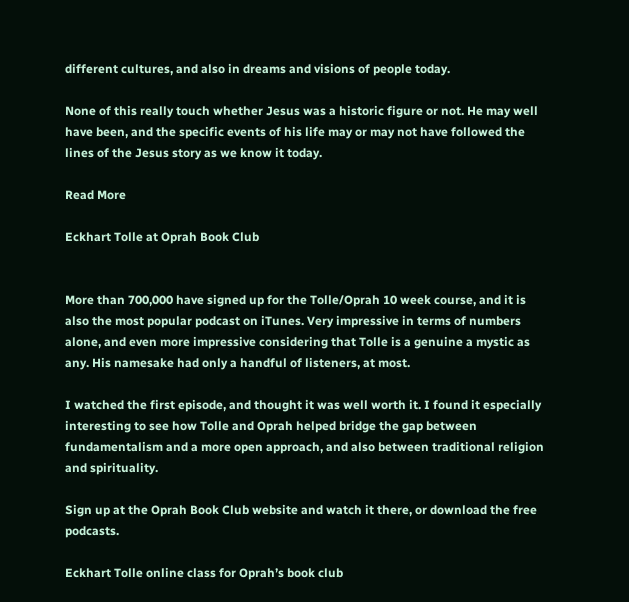different cultures, and also in dreams and visions of people today.

None of this really touch whether Jesus was a historic figure or not. He may well have been, and the specific events of his life may or may not have followed the lines of the Jesus story as we know it today.

Read More

Eckhart Tolle at Oprah Book Club


More than 700,000 have signed up for the Tolle/Oprah 10 week course, and it is also the most popular podcast on iTunes. Very impressive in terms of numbers alone, and even more impressive considering that Tolle is a genuine a mystic as any. His namesake had only a handful of listeners, at most.

I watched the first episode, and thought it was well worth it. I found it especially interesting to see how Tolle and Oprah helped bridge the gap between fundamentalism and a more open approach, and also between traditional religion and spirituality.

Sign up at the Oprah Book Club website and watch it there, or download the free podcasts.

Eckhart Tolle online class for Oprah’s book club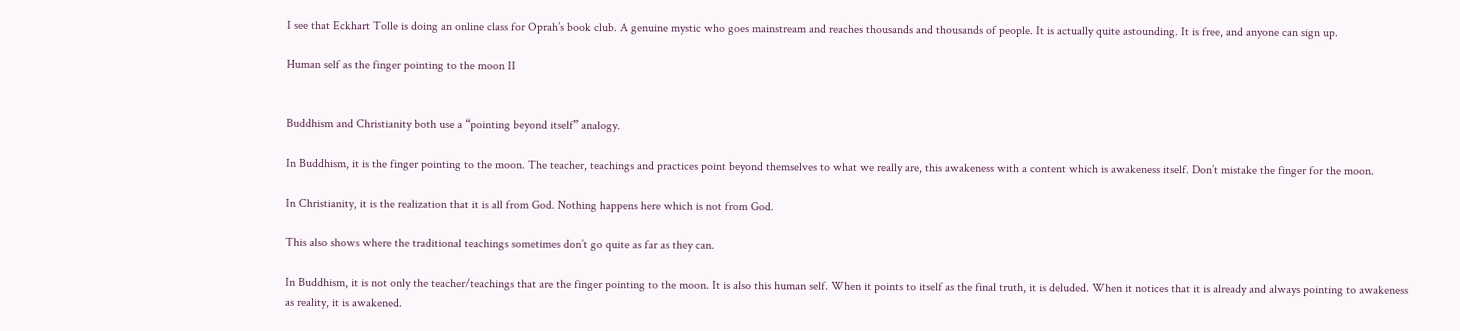I see that Eckhart Tolle is doing an online class for Oprah’s book club. A genuine mystic who goes mainstream and reaches thousands and thousands of people. It is actually quite astounding. It is free, and anyone can sign up.

Human self as the finger pointing to the moon II


Buddhism and Christianity both use a “pointing beyond itself” analogy.

In Buddhism, it is the finger pointing to the moon. The teacher, teachings and practices point beyond themselves to what we really are, this awakeness with a content which is awakeness itself. Don’t mistake the finger for the moon.

In Christianity, it is the realization that it is all from God. Nothing happens here which is not from God.

This also shows where the traditional teachings sometimes don’t go quite as far as they can.

In Buddhism, it is not only the teacher/teachings that are the finger pointing to the moon. It is also this human self. When it points to itself as the final truth, it is deluded. When it notices that it is already and always pointing to awakeness as reality, it is awakened.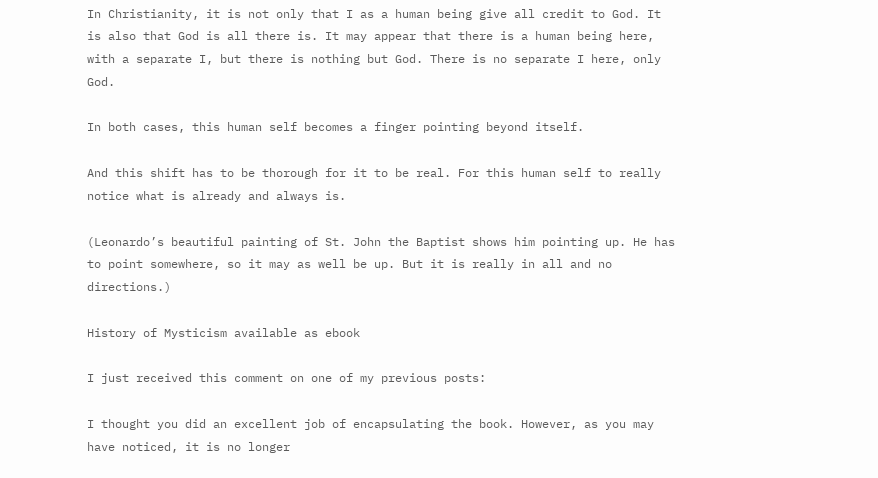In Christianity, it is not only that I as a human being give all credit to God. It is also that God is all there is. It may appear that there is a human being here, with a separate I, but there is nothing but God. There is no separate I here, only God.

In both cases, this human self becomes a finger pointing beyond itself.

And this shift has to be thorough for it to be real. For this human self to really notice what is already and always is.

(Leonardo’s beautiful painting of St. John the Baptist shows him pointing up. He has to point somewhere, so it may as well be up. But it is really in all and no directions.)

History of Mysticism available as ebook

I just received this comment on one of my previous posts:

I thought you did an excellent job of encapsulating the book. However, as you may have noticed, it is no longer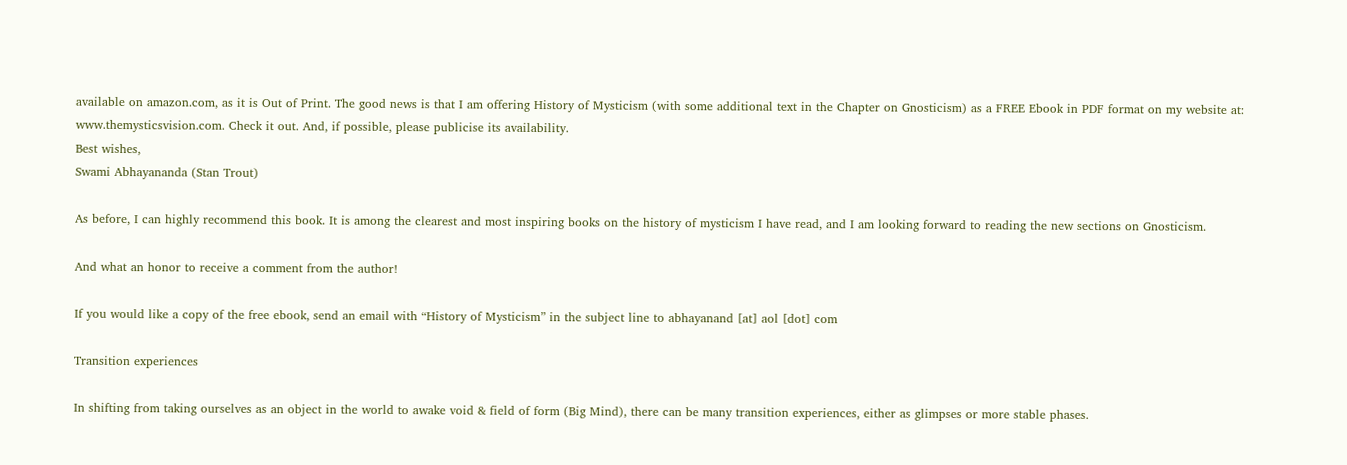available on amazon.com, as it is Out of Print. The good news is that I am offering History of Mysticism (with some additional text in the Chapter on Gnosticism) as a FREE Ebook in PDF format on my website at:  www.themysticsvision.com. Check it out. And, if possible, please publicise its availability.
Best wishes,
Swami Abhayananda (Stan Trout)

As before, I can highly recommend this book. It is among the clearest and most inspiring books on the history of mysticism I have read, and I am looking forward to reading the new sections on Gnosticism.

And what an honor to receive a comment from the author!

If you would like a copy of the free ebook, send an email with “History of Mysticism” in the subject line to abhayanand [at] aol [dot] com

Transition experiences

In shifting from taking ourselves as an object in the world to awake void & field of form (Big Mind), there can be many transition experiences, either as glimpses or more stable phases.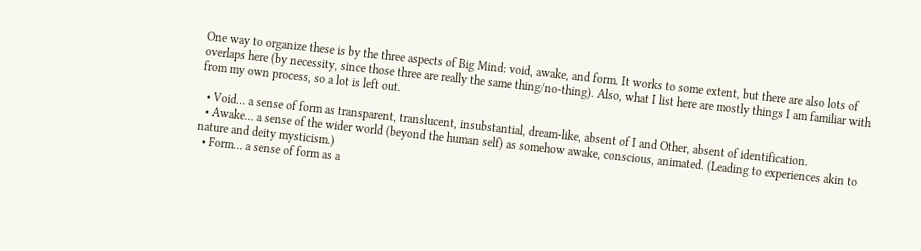One way to organize these is by the three aspects of Big Mind: void, awake, and form. It works to some extent, but there are also lots of overlaps here (by necessity, since those three are really the same thing/no-thing). Also, what I list here are mostly things I am familiar with from my own process, so a lot is left out.

  • Void… a sense of form as transparent, translucent, insubstantial, dream-like, absent of I and Other, absent of identification.
  • Awake… a sense of the wider world (beyond the human self) as somehow awake, conscious, animated. (Leading to experiences akin to nature and deity mysticism.)
  • Form… a sense of form as a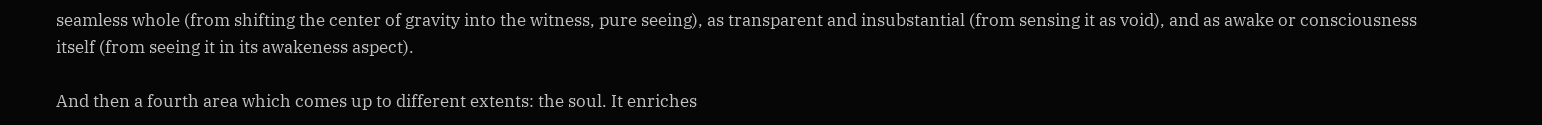seamless whole (from shifting the center of gravity into the witness, pure seeing), as transparent and insubstantial (from sensing it as void), and as awake or consciousness itself (from seeing it in its awakeness aspect).

And then a fourth area which comes up to different extents: the soul. It enriches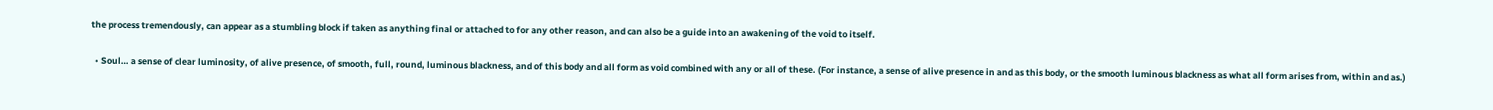the process tremendously, can appear as a stumbling block if taken as anything final or attached to for any other reason, and can also be a guide into an awakening of the void to itself.

  • Soul… a sense of clear luminosity, of alive presence, of smooth, full, round, luminous blackness, and of this body and all form as void combined with any or all of these. (For instance, a sense of alive presence in and as this body, or the smooth luminous blackness as what all form arises from, within and as.)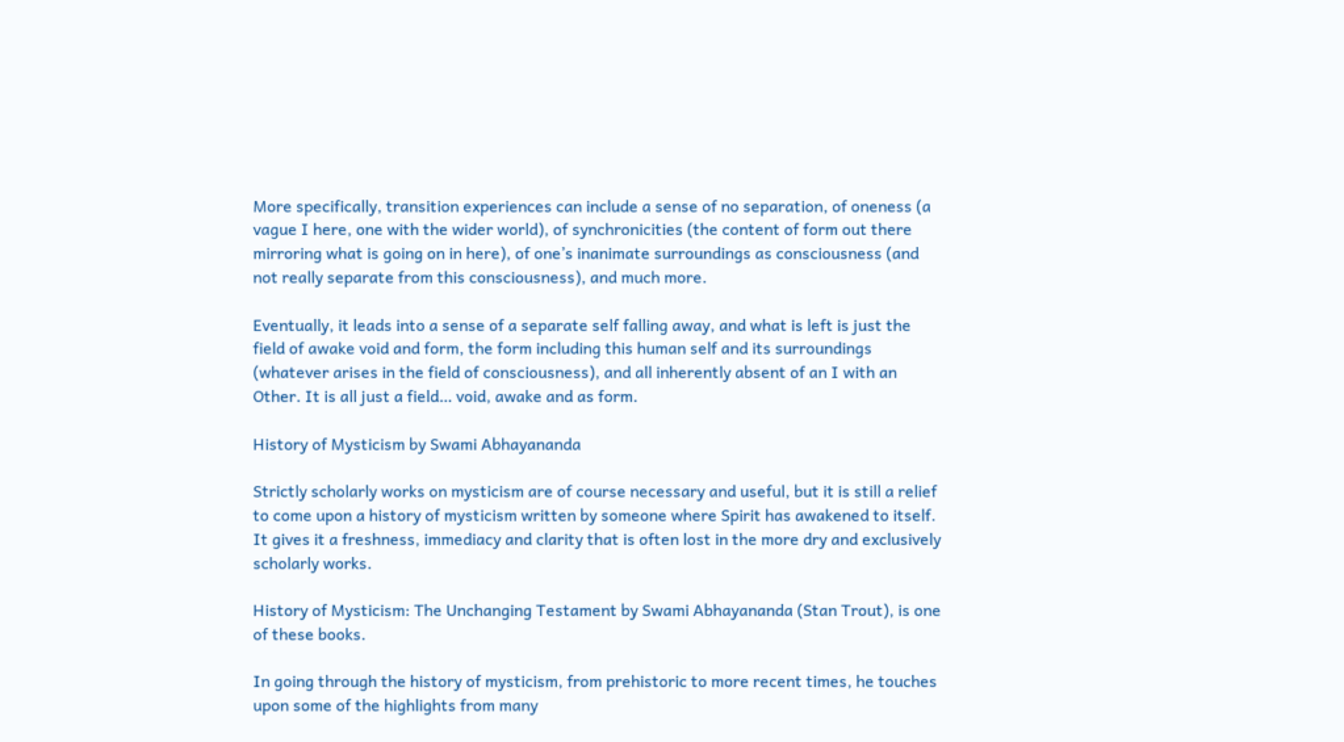More specifically, transition experiences can include a sense of no separation, of oneness (a vague I here, one with the wider world), of synchronicities (the content of form out there mirroring what is going on in here), of one’s inanimate surroundings as consciousness (and not really separate from this consciousness), and much more.

Eventually, it leads into a sense of a separate self falling away, and what is left is just the field of awake void and form, the form including this human self and its surroundings (whatever arises in the field of consciousness), and all inherently absent of an I with an Other. It is all just a field… void, awake and as form.

History of Mysticism by Swami Abhayananda

Strictly scholarly works on mysticism are of course necessary and useful, but it is still a relief to come upon a history of mysticism written by someone where Spirit has awakened to itself. It gives it a freshness, immediacy and clarity that is often lost in the more dry and exclusively scholarly works.

History of Mysticism: The Unchanging Testament by Swami Abhayananda (Stan Trout), is one of these books.

In going through the history of mysticism, from prehistoric to more recent times, he touches upon some of the highlights from many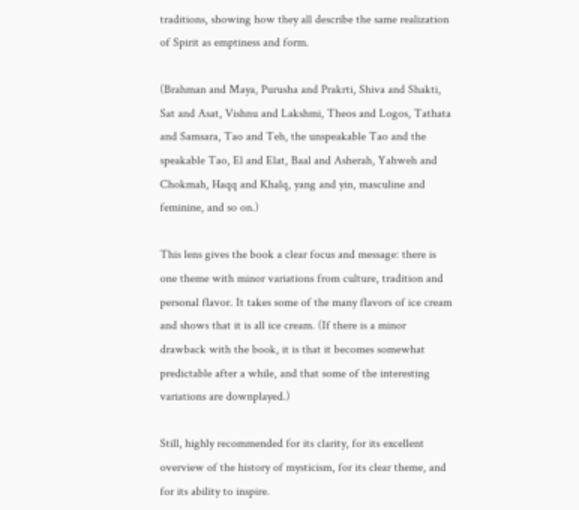traditions, showing how they all describe the same realization of Spirit as emptiness and form.

(Brahman and Maya, Purusha and Prakrti, Shiva and Shakti, Sat and Asat, Vishnu and Lakshmi, Theos and Logos, Tathata and Samsara, Tao and Teh, the unspeakable Tao and the speakable Tao, El and Elat, Baal and Asherah, Yahweh and Chokmah, Haqq and Khalq, yang and yin, masculine and feminine, and so on.)

This lens gives the book a clear focus and message: there is one theme with minor variations from culture, tradition and personal flavor. It takes some of the many flavors of ice cream and shows that it is all ice cream. (If there is a minor drawback with the book, it is that it becomes somewhat predictable after a while, and that some of the interesting variations are downplayed.)

Still, highly recommended for its clarity, for its excellent overview of the history of mysticism, for its clear theme, and for its ability to inspire.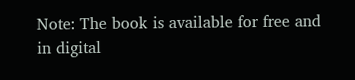Note: The book is available for free and in digital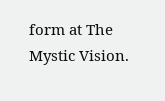form at The Mystic Vision.